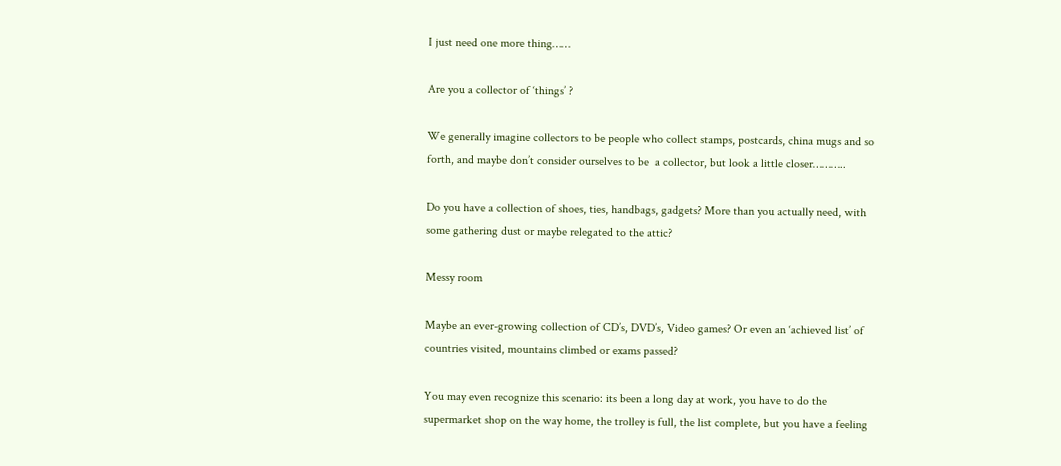I just need one more thing……

Are you a collector of ‘things’ ?

We generally imagine collectors to be people who collect stamps, postcards, china mugs and so forth, and maybe don’t consider ourselves to be  a collector, but look a little closer………..

Do you have a collection of shoes, ties, handbags, gadgets? More than you actually need, with some gathering dust or maybe relegated to the attic?

Messy room

Maybe an ever-growing collection of CD’s, DVD’s, Video games? Or even an ‘achieved list’ of countries visited, mountains climbed or exams passed?

You may even recognize this scenario: its been a long day at work, you have to do the supermarket shop on the way home, the trolley is full, the list complete, but you have a feeling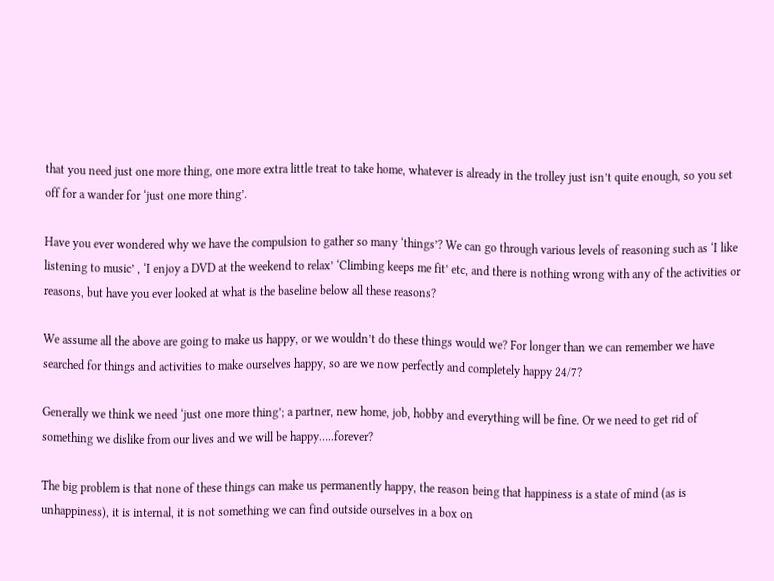that you need just one more thing, one more extra little treat to take home, whatever is already in the trolley just isn’t quite enough, so you set off for a wander for ‘just one more thing’.

Have you ever wondered why we have the compulsion to gather so many ‘things’? We can go through various levels of reasoning such as ‘I like listening to music’ , ‘I enjoy a DVD at the weekend to relax’ ‘Climbing keeps me fit’ etc, and there is nothing wrong with any of the activities or reasons, but have you ever looked at what is the baseline below all these reasons?

We assume all the above are going to make us happy, or we wouldn’t do these things would we? For longer than we can remember we have searched for things and activities to make ourselves happy, so are we now perfectly and completely happy 24/7?

Generally we think we need ‘just one more thing’; a partner, new home, job, hobby and everything will be fine. Or we need to get rid of something we dislike from our lives and we will be happy…..forever?

The big problem is that none of these things can make us permanently happy, the reason being that happiness is a state of mind (as is unhappiness), it is internal, it is not something we can find outside ourselves in a box on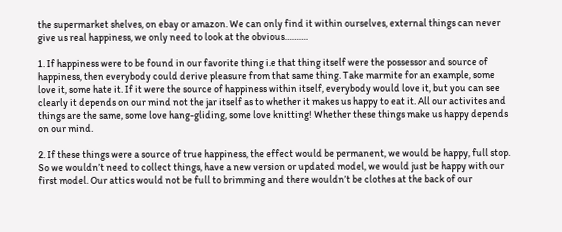the supermarket shelves, on ebay or amazon. We can only find it within ourselves, external things can never give us real happiness, we only need to look at the obvious……….

1. If happiness were to be found in our favorite thing i.e that thing itself were the possessor and source of happiness, then everybody could derive pleasure from that same thing. Take marmite for an example, some love it, some hate it. If it were the source of happiness within itself, everybody would love it, but you can see clearly it depends on our mind not the jar itself as to whether it makes us happy to eat it. All our activites and things are the same, some love hang-gliding, some love knitting! Whether these things make us happy depends on our mind.

2. If these things were a source of true happiness, the effect would be permanent, we would be happy, full stop. So we wouldn’t need to collect things, have a new version or updated model, we would just be happy with our first model. Our attics would not be full to brimming and there wouldn’t be clothes at the back of our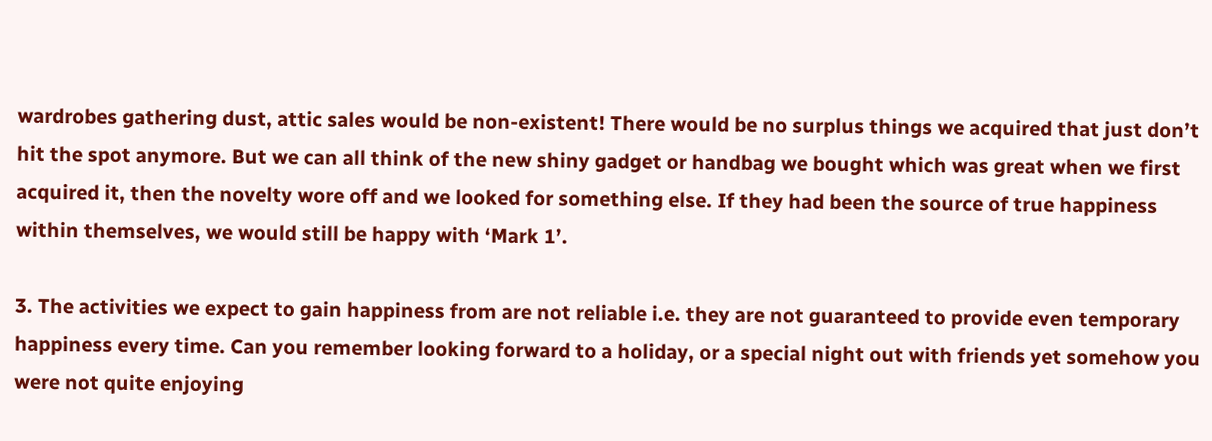wardrobes gathering dust, attic sales would be non-existent! There would be no surplus things we acquired that just don’t hit the spot anymore. But we can all think of the new shiny gadget or handbag we bought which was great when we first acquired it, then the novelty wore off and we looked for something else. If they had been the source of true happiness within themselves, we would still be happy with ‘Mark 1’.

3. The activities we expect to gain happiness from are not reliable i.e. they are not guaranteed to provide even temporary happiness every time. Can you remember looking forward to a holiday, or a special night out with friends yet somehow you were not quite enjoying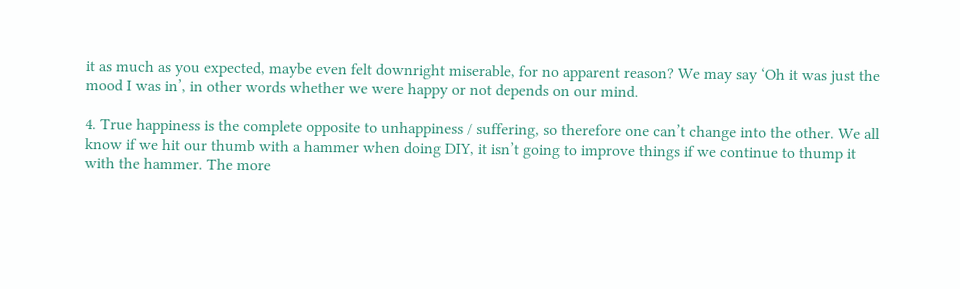it as much as you expected, maybe even felt downright miserable, for no apparent reason? We may say ‘Oh it was just the mood I was in’, in other words whether we were happy or not depends on our mind.

4. True happiness is the complete opposite to unhappiness / suffering, so therefore one can’t change into the other. We all know if we hit our thumb with a hammer when doing DIY, it isn’t going to improve things if we continue to thump it with the hammer. The more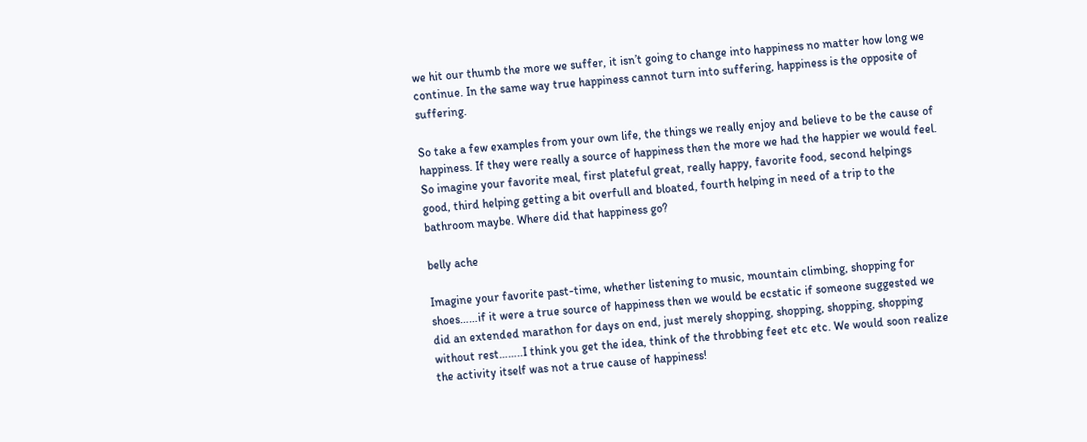we hit our thumb the more we suffer, it isn’t going to change into happiness no matter how long we continue. In the same way true happiness cannot turn into suffering, happiness is the opposite of suffering.

So take a few examples from your own life, the things we really enjoy and believe to be the cause of happiness. If they were really a source of happiness then the more we had the happier we would feel. So imagine your favorite meal, first plateful great, really happy, favorite food, second helpings good, third helping getting a bit overfull and bloated, fourth helping in need of a trip to the bathroom maybe. Where did that happiness go?

belly ache

Imagine your favorite past-time, whether listening to music, mountain climbing, shopping for shoes……if it were a true source of happiness then we would be ecstatic if someone suggested we did an extended marathon for days on end, just merely shopping, shopping, shopping, shopping without rest……..I think you get the idea, think of the throbbing feet etc etc. We would soon realize the activity itself was not a true cause of happiness!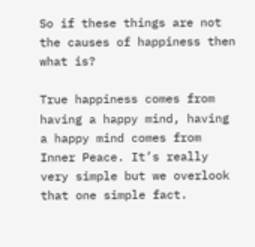So if these things are not the causes of happiness then what is?

True happiness comes from having a happy mind, having a happy mind comes from Inner Peace. It’s really very simple but we overlook that one simple fact.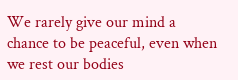We rarely give our mind a chance to be peaceful, even when we rest our bodies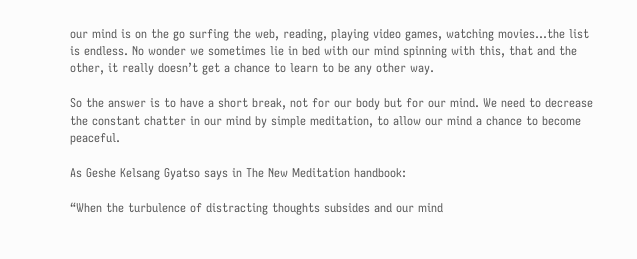our mind is on the go surfing the web, reading, playing video games, watching movies…the list is endless. No wonder we sometimes lie in bed with our mind spinning with this, that and the other, it really doesn’t get a chance to learn to be any other way.

So the answer is to have a short break, not for our body but for our mind. We need to decrease the constant chatter in our mind by simple meditation, to allow our mind a chance to become peaceful.

As Geshe Kelsang Gyatso says in The New Meditation handbook:

“When the turbulence of distracting thoughts subsides and our mind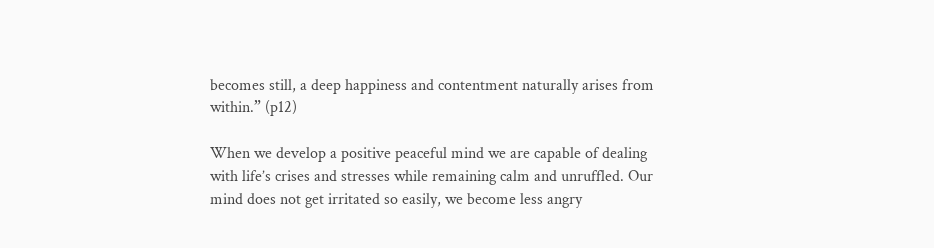becomes still, a deep happiness and contentment naturally arises from within.” (p12)

When we develop a positive peaceful mind we are capable of dealing with life’s crises and stresses while remaining calm and unruffled. Our mind does not get irritated so easily, we become less angry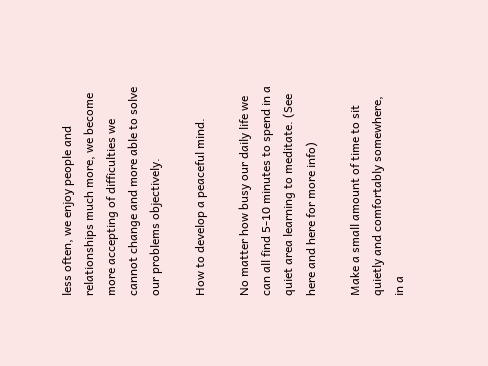less often, we enjoy people and relationships much more, we become more accepting of difficulties we cannot change and more able to solve our problems objectively.

How to develop a peaceful mind.

No matter how busy our daily life we can all find 5-10 minutes to spend in a quiet area learning to meditate. (See here and here for more info)

Make a small amount of time to sit quietly and comfortably somewhere, in a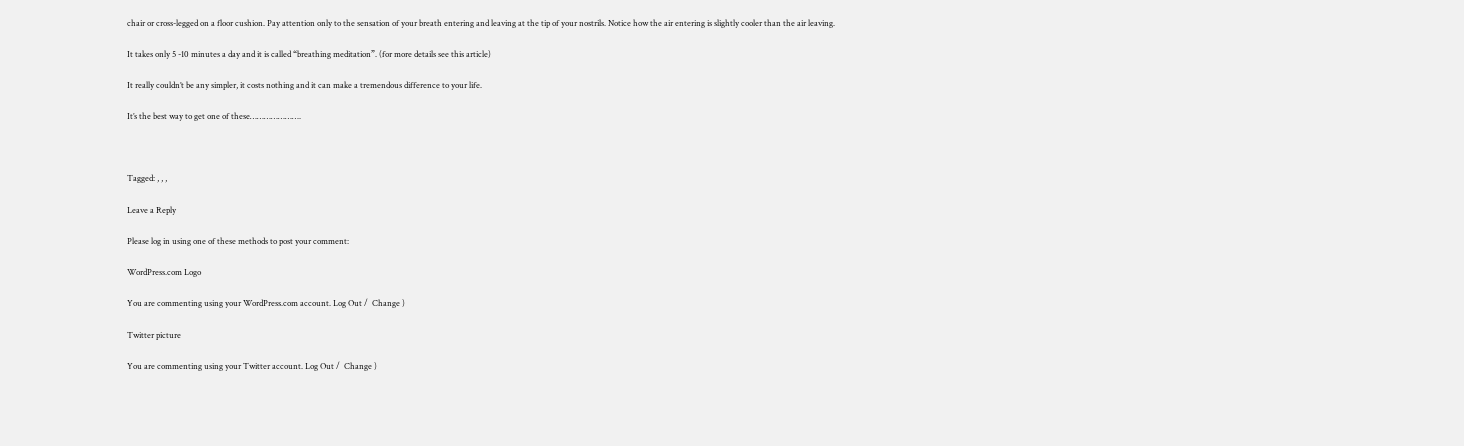chair or cross-legged on a floor cushion. Pay attention only to the sensation of your breath entering and leaving at the tip of your nostrils. Notice how the air entering is slightly cooler than the air leaving.

It takes only 5 -10 minutes a day and it is called “breathing meditation”. (for more details see this article)

It really couldn’t be any simpler, it costs nothing and it can make a tremendous difference to your life.

It’s the best way to get one of these………………….



Tagged: , , ,

Leave a Reply

Please log in using one of these methods to post your comment:

WordPress.com Logo

You are commenting using your WordPress.com account. Log Out /  Change )

Twitter picture

You are commenting using your Twitter account. Log Out /  Change )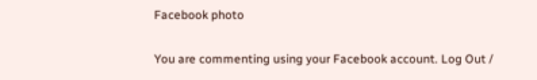Facebook photo

You are commenting using your Facebook account. Log Out /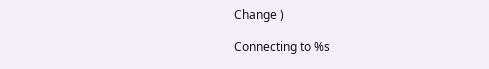Change )

Connecting to %s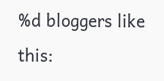%d bloggers like this: